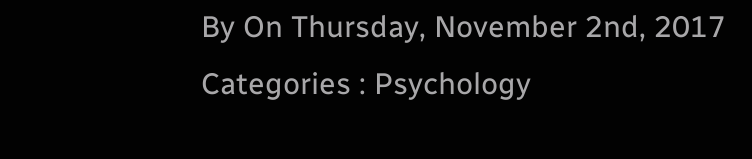By On Thursday, November 2nd, 2017 Categories : Psychology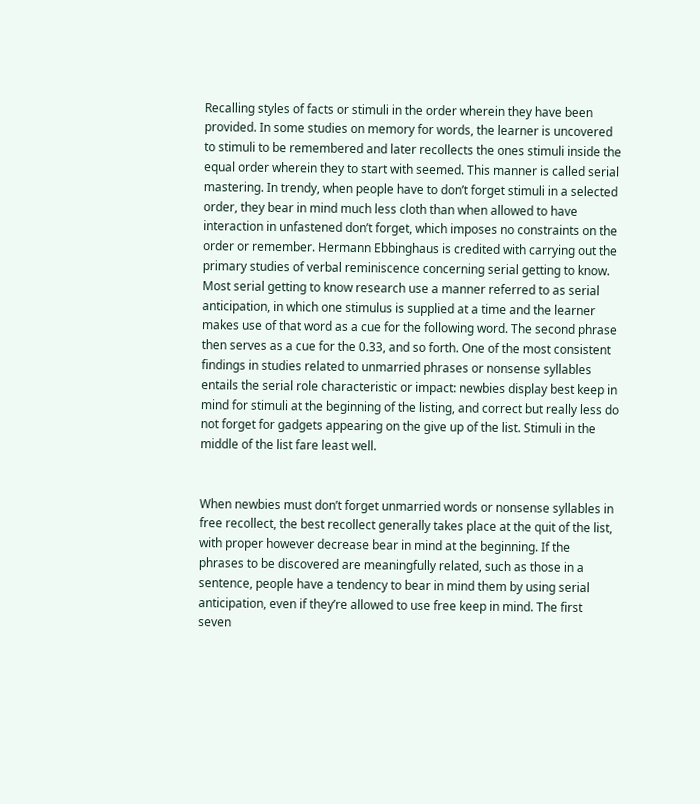Recalling styles of facts or stimuli in the order wherein they have been provided. In some studies on memory for words, the learner is uncovered to stimuli to be remembered and later recollects the ones stimuli inside the equal order wherein they to start with seemed. This manner is called serial mastering. In trendy, when people have to don’t forget stimuli in a selected order, they bear in mind much less cloth than when allowed to have interaction in unfastened don’t forget, which imposes no constraints on the order or remember. Hermann Ebbinghaus is credited with carrying out the primary studies of verbal reminiscence concerning serial getting to know. Most serial getting to know research use a manner referred to as serial anticipation, in which one stimulus is supplied at a time and the learner makes use of that word as a cue for the following word. The second phrase then serves as a cue for the 0.33, and so forth. One of the most consistent findings in studies related to unmarried phrases or nonsense syllables entails the serial role characteristic or impact: newbies display best keep in mind for stimuli at the beginning of the listing, and correct but really less do not forget for gadgets appearing on the give up of the list. Stimuli in the middle of the list fare least well.


When newbies must don’t forget unmarried words or nonsense syllables in free recollect, the best recollect generally takes place at the quit of the list, with proper however decrease bear in mind at the beginning. If the phrases to be discovered are meaningfully related, such as those in a sentence, people have a tendency to bear in mind them by using serial anticipation, even if they’re allowed to use free keep in mind. The first seven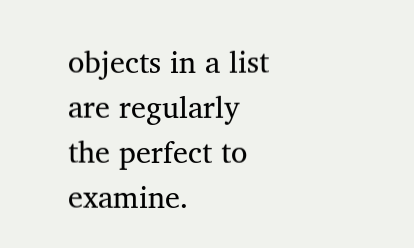objects in a list are regularly the perfect to examine.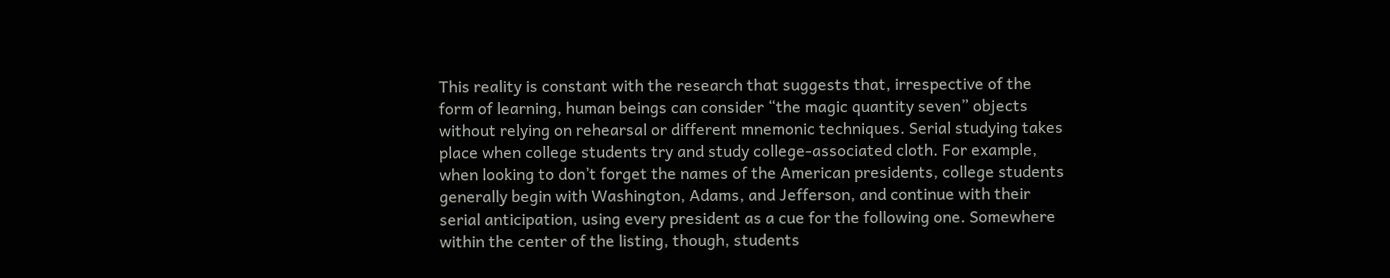This reality is constant with the research that suggests that, irrespective of the form of learning, human beings can consider “the magic quantity seven” objects without relying on rehearsal or different mnemonic techniques. Serial studying takes place when college students try and study college-associated cloth. For example, when looking to don’t forget the names of the American presidents, college students generally begin with Washington, Adams, and Jefferson, and continue with their serial anticipation, using every president as a cue for the following one. Somewhere within the center of the listing, though, students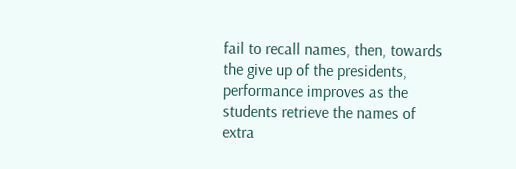fail to recall names, then, towards the give up of the presidents, performance improves as the students retrieve the names of extra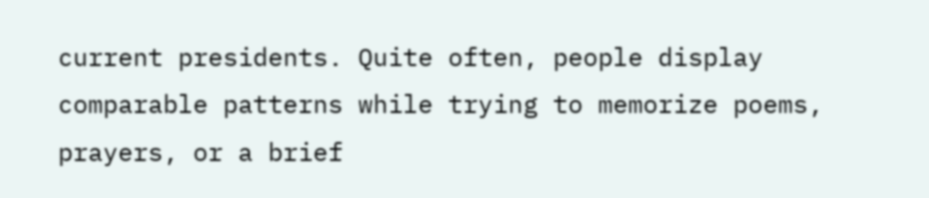current presidents. Quite often, people display comparable patterns while trying to memorize poems, prayers, or a brief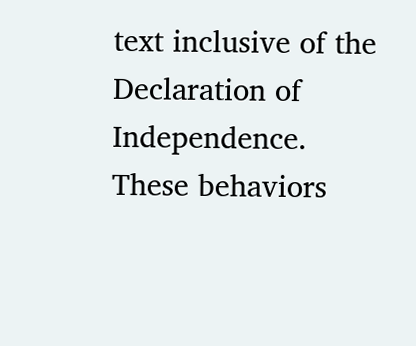text inclusive of the Declaration of Independence. These behaviors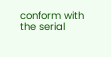conform with the serial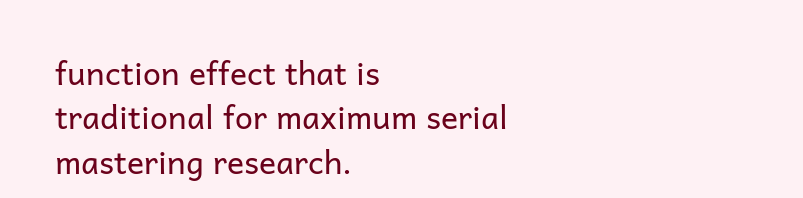function effect that is traditional for maximum serial mastering research.